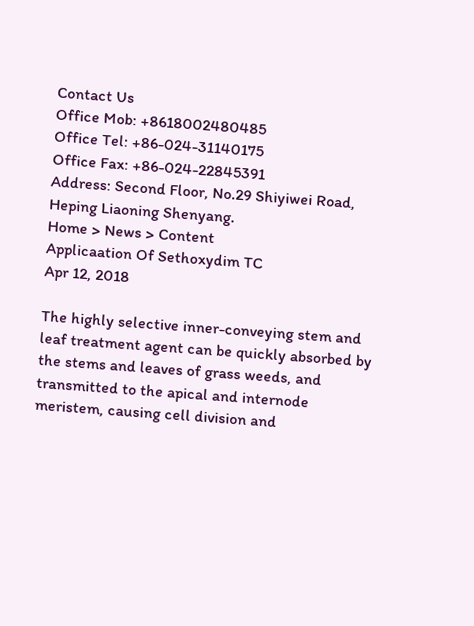Contact Us
Office Mob: +8618002480485
Office Tel: +86-024-31140175
Office Fax: +86-024-22845391
Address: Second Floor, No.29 Shiyiwei Road, Heping Liaoning Shenyang.
Home > News > Content
Applicaation Of Sethoxydim TC
Apr 12, 2018

The highly selective inner-conveying stem and leaf treatment agent can be quickly absorbed by the stems and leaves of grass weeds, and transmitted to the apical and internode meristem, causing cell division and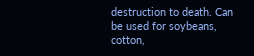destruction to death. Can be used for soybeans, cotton,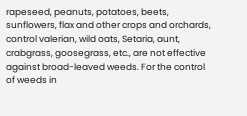rapeseed, peanuts, potatoes, beets, sunflowers, flax and other crops and orchards, control valerian, wild oats, Setaria, aunt, crabgrass, goosegrass, etc., are not effective against broad-leaved weeds. For the control of weeds in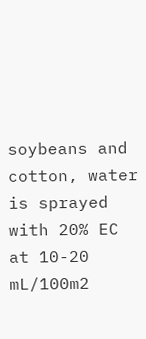soybeans and cotton, water is sprayed with 20% EC at 10-20 mL/100m2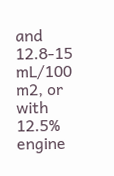and 12.8-15 mL/100 m2, or with 12.5% engine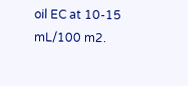oil EC at 10-15 mL/100 m2.